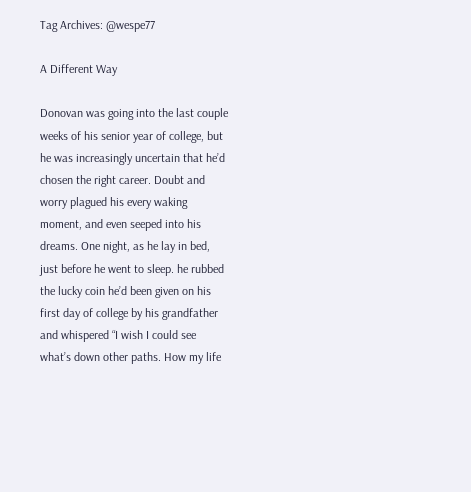Tag Archives: @wespe77

A Different Way

Donovan was going into the last couple weeks of his senior year of college, but he was increasingly uncertain that he’d chosen the right career. Doubt and worry plagued his every waking moment, and even seeped into his dreams. One night, as he lay in bed, just before he went to sleep. he rubbed the lucky coin he’d been given on his first day of college by his grandfather and whispered “I wish I could see what’s down other paths. How my life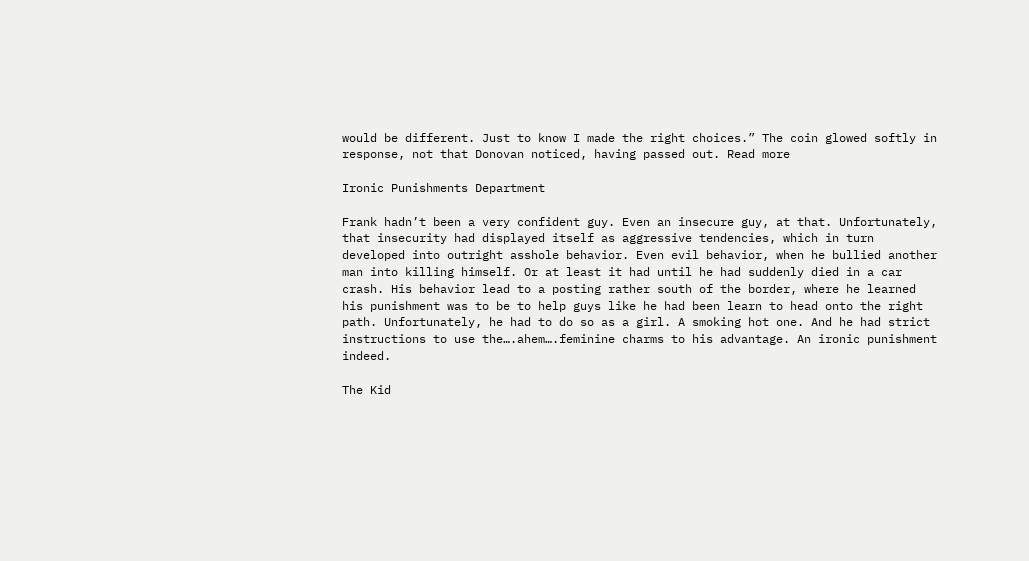would be different. Just to know I made the right choices.” The coin glowed softly in response, not that Donovan noticed, having passed out. Read more

Ironic Punishments Department

Frank hadn’t been a very confident guy. Even an insecure guy, at that. Unfortunately, that insecurity had displayed itself as aggressive tendencies, which in turn developed into outright asshole behavior. Even evil behavior, when he bullied another man into killing himself. Or at least it had until he had suddenly died in a car crash. His behavior lead to a posting rather south of the border, where he learned his punishment was to be to help guys like he had been learn to head onto the right path. Unfortunately, he had to do so as a girl. A smoking hot one. And he had strict instructions to use the….ahem….feminine charms to his advantage. An ironic punishment indeed.

The Kid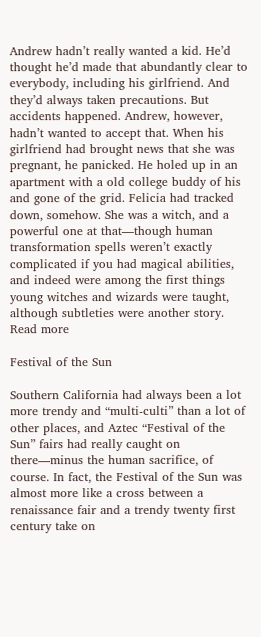Andrew hadn’t really wanted a kid. He’d thought he’d made that abundantly clear to everybody, including his girlfriend. And they’d always taken precautions. But accidents happened. Andrew, however, hadn’t wanted to accept that. When his girlfriend had brought news that she was pregnant, he panicked. He holed up in an apartment with a old college buddy of his and gone of the grid. Felicia had tracked down, somehow. She was a witch, and a powerful one at that—though human transformation spells weren’t exactly complicated if you had magical abilities, and indeed were among the first things young witches and wizards were taught, although subtleties were another story. Read more

Festival of the Sun

Southern California had always been a lot more trendy and “multi-culti” than a lot of other places, and Aztec “Festival of the Sun” fairs had really caught on there—minus the human sacrifice, of course. In fact, the Festival of the Sun was almost more like a cross between a renaissance fair and a trendy twenty first century take on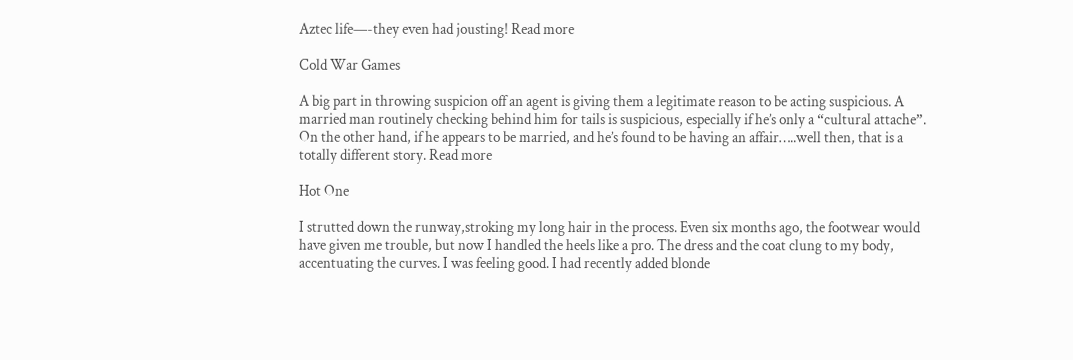Aztec life—-they even had jousting! Read more

Cold War Games

A big part in throwing suspicion off an agent is giving them a legitimate reason to be acting suspicious. A married man routinely checking behind him for tails is suspicious, especially if he’s only a “cultural attache”. On the other hand, if he appears to be married, and he’s found to be having an affair…..well then, that is a totally different story. Read more

Hot One

I strutted down the runway,stroking my long hair in the process. Even six months ago, the footwear would have given me trouble, but now I handled the heels like a pro. The dress and the coat clung to my body, accentuating the curves. I was feeling good. I had recently added blonde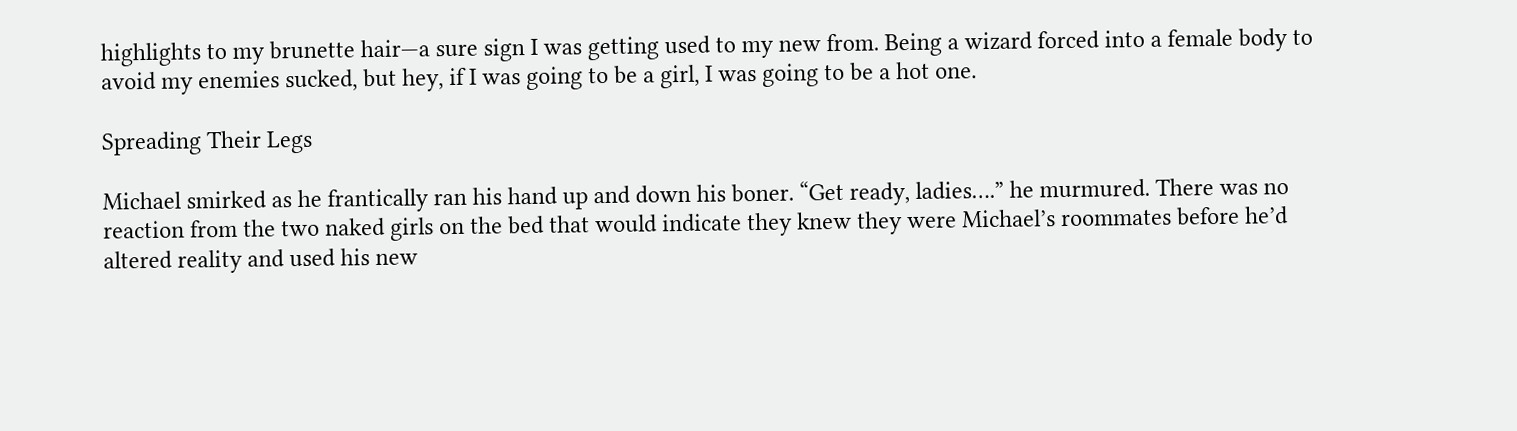highlights to my brunette hair—a sure sign I was getting used to my new from. Being a wizard forced into a female body to avoid my enemies sucked, but hey, if I was going to be a girl, I was going to be a hot one.

Spreading Their Legs

Michael smirked as he frantically ran his hand up and down his boner. “Get ready, ladies….” he murmured. There was no reaction from the two naked girls on the bed that would indicate they knew they were Michael’s roommates before he’d altered reality and used his new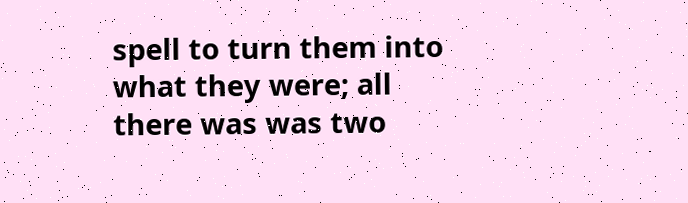spell to turn them into what they were; all there was was two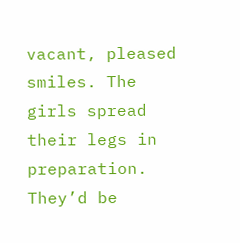vacant, pleased smiles. The girls spread their legs in preparation. They’d be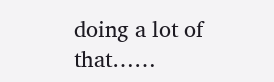doing a lot of that……